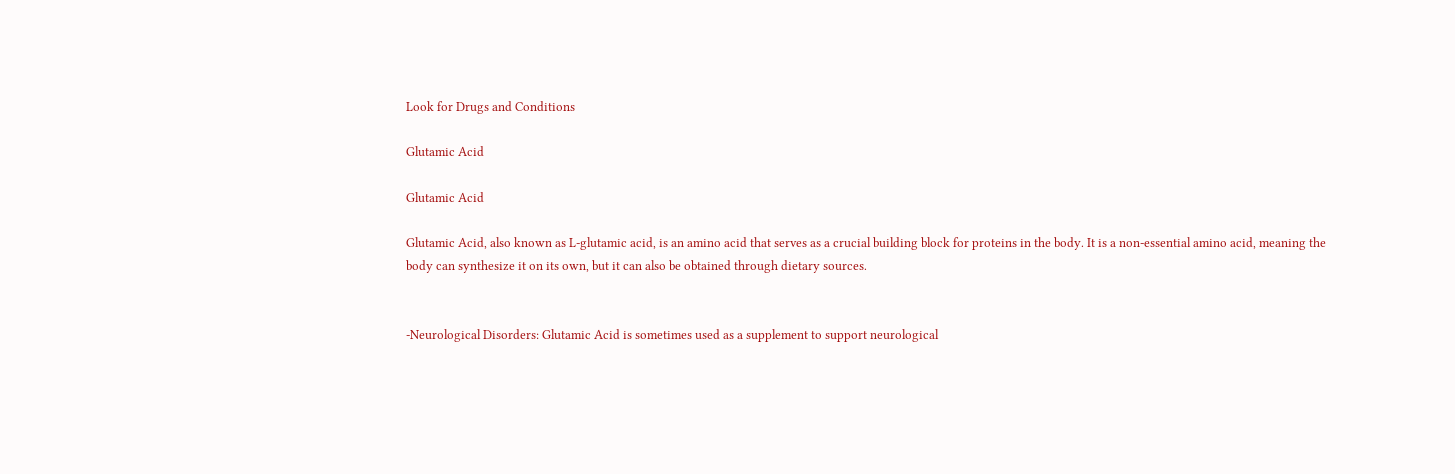Look for Drugs and Conditions

Glutamic Acid

Glutamic Acid

Glutamic Acid, also known as L-glutamic acid, is an amino acid that serves as a crucial building block for proteins in the body. It is a non-essential amino acid, meaning the body can synthesize it on its own, but it can also be obtained through dietary sources.


-Neurological Disorders: Glutamic Acid is sometimes used as a supplement to support neurological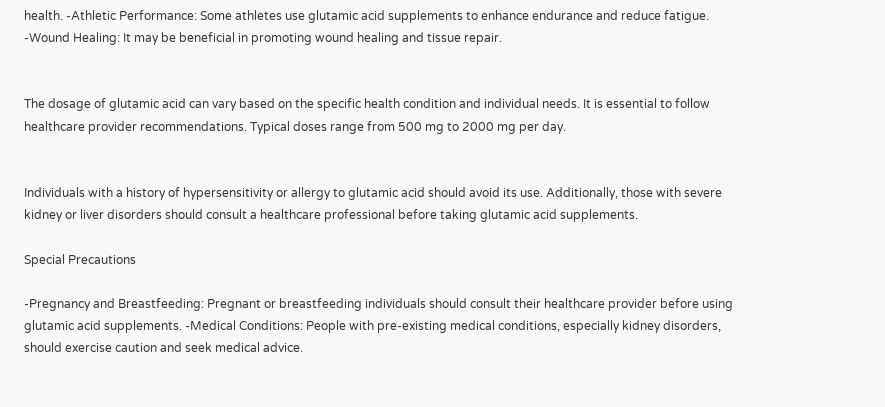health. -Athletic Performance: Some athletes use glutamic acid supplements to enhance endurance and reduce fatigue. -Wound Healing: It may be beneficial in promoting wound healing and tissue repair.


The dosage of glutamic acid can vary based on the specific health condition and individual needs. It is essential to follow healthcare provider recommendations. Typical doses range from 500 mg to 2000 mg per day.


Individuals with a history of hypersensitivity or allergy to glutamic acid should avoid its use. Additionally, those with severe kidney or liver disorders should consult a healthcare professional before taking glutamic acid supplements.

Special Precautions

-Pregnancy and Breastfeeding: Pregnant or breastfeeding individuals should consult their healthcare provider before using glutamic acid supplements. -Medical Conditions: People with pre-existing medical conditions, especially kidney disorders, should exercise caution and seek medical advice.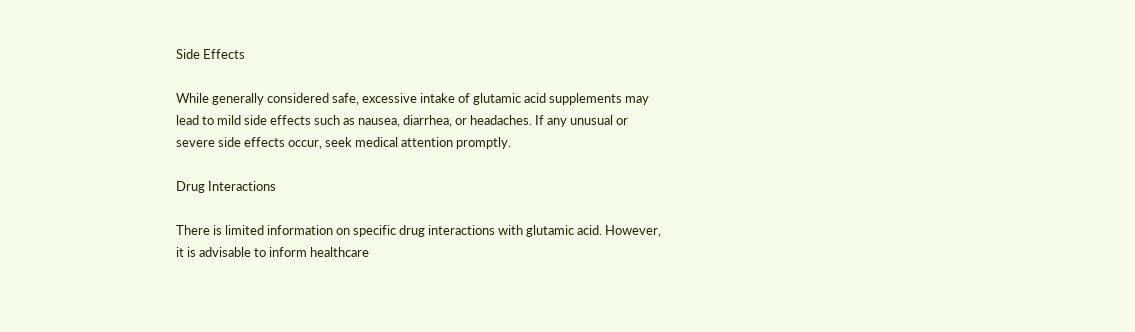Side Effects

While generally considered safe, excessive intake of glutamic acid supplements may lead to mild side effects such as nausea, diarrhea, or headaches. If any unusual or severe side effects occur, seek medical attention promptly.

Drug Interactions

There is limited information on specific drug interactions with glutamic acid. However, it is advisable to inform healthcare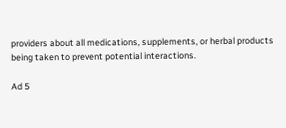providers about all medications, supplements, or herbal products being taken to prevent potential interactions.

Ad 5